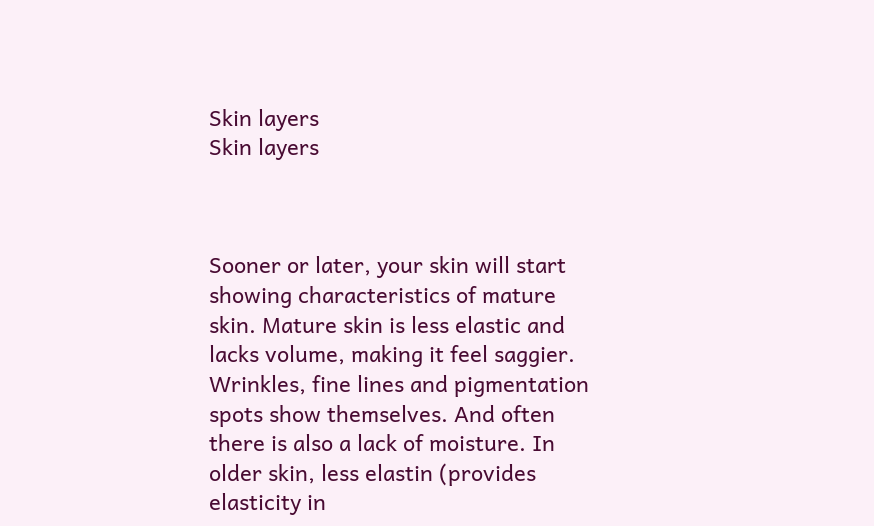Skin layers
Skin layers



Sooner or later, your skin will start showing characteristics of mature skin. Mature skin is less elastic and lacks volume, making it feel saggier. Wrinkles, fine lines and pigmentation spots show themselves. And often there is also a lack of moisture. In older skin, less elastin (provides elasticity in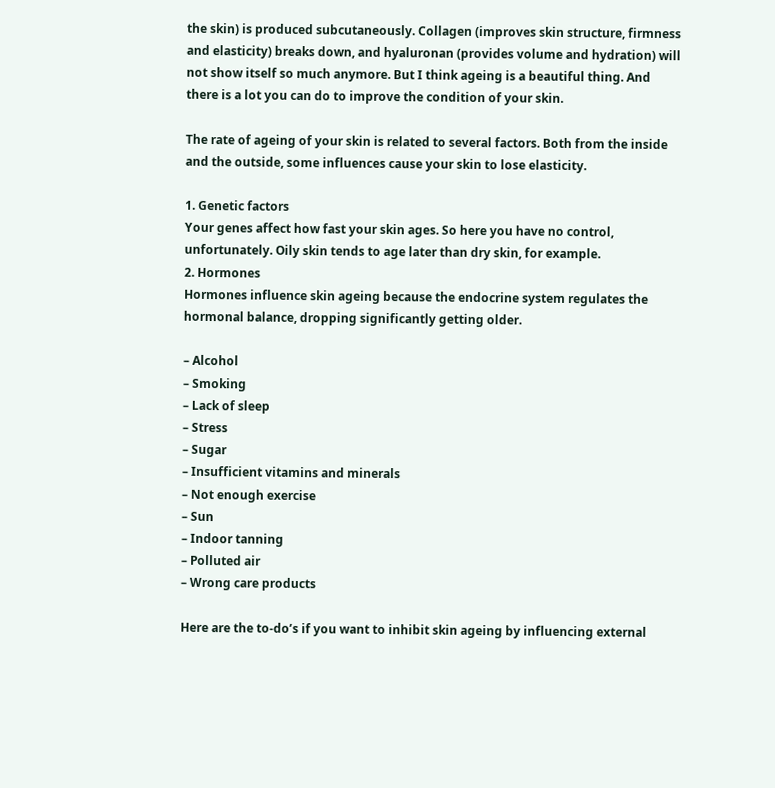the skin) is produced subcutaneously. Collagen (improves skin structure, firmness and elasticity) breaks down, and hyaluronan (provides volume and hydration) will not show itself so much anymore. But I think ageing is a beautiful thing. And there is a lot you can do to improve the condition of your skin.

The rate of ageing of your skin is related to several factors. Both from the inside and the outside, some influences cause your skin to lose elasticity.

1. Genetic factors
Your genes affect how fast your skin ages. So here you have no control, unfortunately. Oily skin tends to age later than dry skin, for example.
2. Hormones
Hormones influence skin ageing because the endocrine system regulates the hormonal balance, dropping significantly getting older.

– Alcohol
– Smoking
– Lack of sleep
– Stress
– Sugar
– Insufficient vitamins and minerals
– Not enough exercise
– Sun
– Indoor tanning
– Polluted air
– Wrong care products

Here are the to-do’s if you want to inhibit skin ageing by influencing external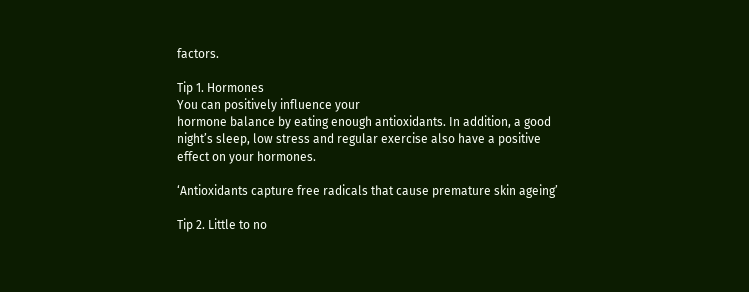factors.

Tip 1. Hormones
You can positively influence your
hormone balance by eating enough antioxidants. In addition, a good
night’s sleep, low stress and regular exercise also have a positive
effect on your hormones.

‘Antioxidants capture free radicals that cause premature skin ageing’

Tip 2. Little to no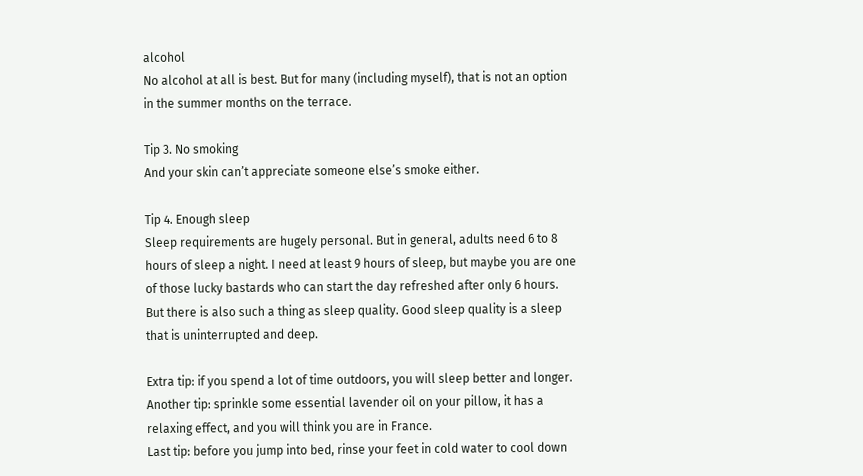alcohol
No alcohol at all is best. But for many (including myself), that is not an option in the summer months on the terrace.

Tip 3. No smoking
And your skin can’t appreciate someone else’s smoke either.

Tip 4. Enough sleep
Sleep requirements are hugely personal. But in general, adults need 6 to 8 hours of sleep a night. I need at least 9 hours of sleep, but maybe you are one of those lucky bastards who can start the day refreshed after only 6 hours. But there is also such a thing as sleep quality. Good sleep quality is a sleep that is uninterrupted and deep.

Extra tip: if you spend a lot of time outdoors, you will sleep better and longer.
Another tip: sprinkle some essential lavender oil on your pillow, it has a relaxing effect, and you will think you are in France.
Last tip: before you jump into bed, rinse your feet in cold water to cool down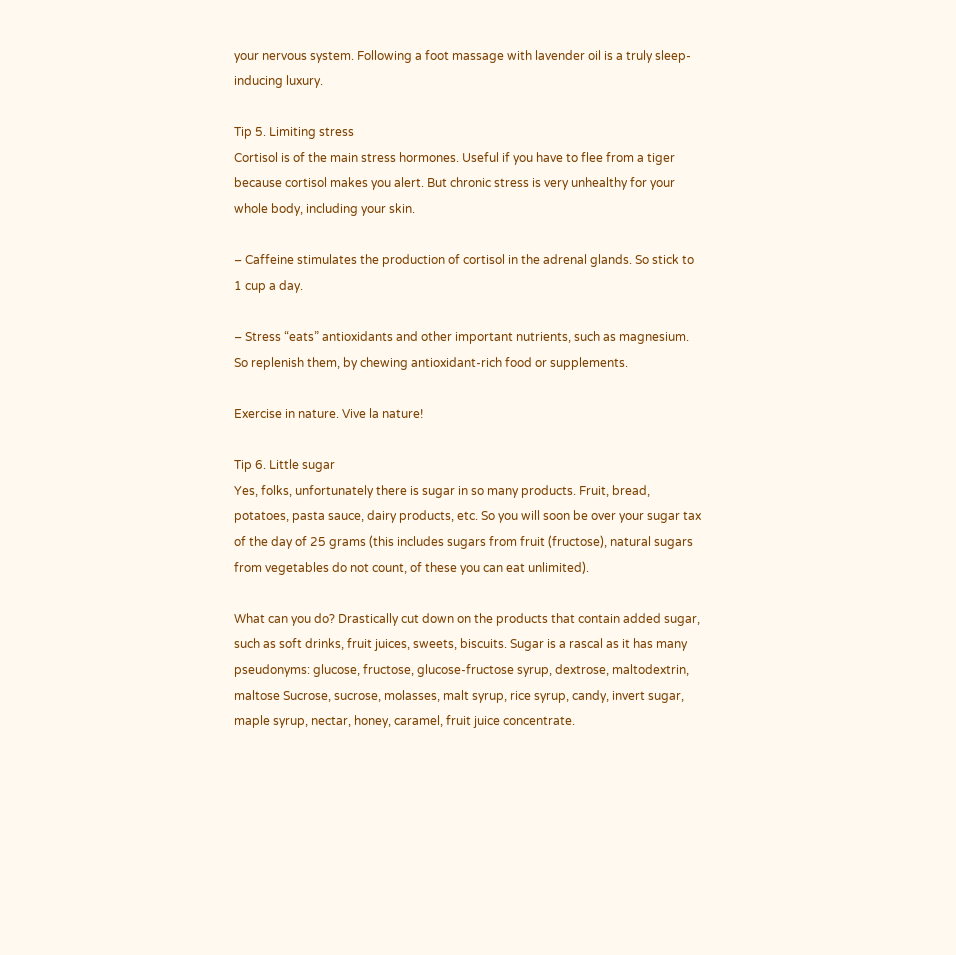your nervous system. Following a foot massage with lavender oil is a truly sleep-inducing luxury.

Tip 5. Limiting stress
Cortisol is of the main stress hormones. Useful if you have to flee from a tiger because cortisol makes you alert. But chronic stress is very unhealthy for your whole body, including your skin.

– Caffeine stimulates the production of cortisol in the adrenal glands. So stick to 1 cup a day.

– Stress “eats” antioxidants and other important nutrients, such as magnesium. So replenish them, by chewing antioxidant-rich food or supplements.

Exercise in nature. Vive la nature!

Tip 6. Little sugar
Yes, folks, unfortunately there is sugar in so many products. Fruit, bread, potatoes, pasta sauce, dairy products, etc. So you will soon be over your sugar tax of the day of 25 grams (this includes sugars from fruit (fructose), natural sugars from vegetables do not count, of these you can eat unlimited).

What can you do? Drastically cut down on the products that contain added sugar, such as soft drinks, fruit juices, sweets, biscuits. Sugar is a rascal as it has many pseudonyms: glucose, fructose, glucose-fructose syrup, dextrose, maltodextrin, maltose Sucrose, sucrose, molasses, malt syrup, rice syrup, candy, invert sugar, maple syrup, nectar, honey, caramel, fruit juice concentrate.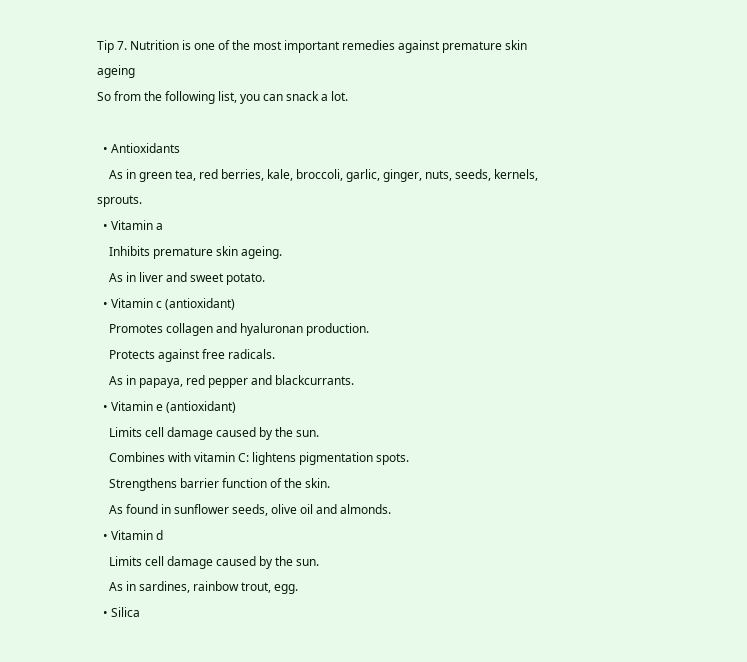Tip 7. Nutrition is one of the most important remedies against premature skin ageing
So from the following list, you can snack a lot.

  • Antioxidants
    As in green tea, red berries, kale, broccoli, garlic, ginger, nuts, seeds, kernels, sprouts.
  • Vitamin a
    Inhibits premature skin ageing.
    As in liver and sweet potato.
  • Vitamin c (antioxidant)
    Promotes collagen and hyaluronan production.
    Protects against free radicals.
    As in papaya, red pepper and blackcurrants.
  • Vitamin e (antioxidant)
    Limits cell damage caused by the sun.
    Combines with vitamin C: lightens pigmentation spots.
    Strengthens barrier function of the skin.
    As found in sunflower seeds, olive oil and almonds.
  • Vitamin d
    Limits cell damage caused by the sun.
    As in sardines, rainbow trout, egg.
  • Silica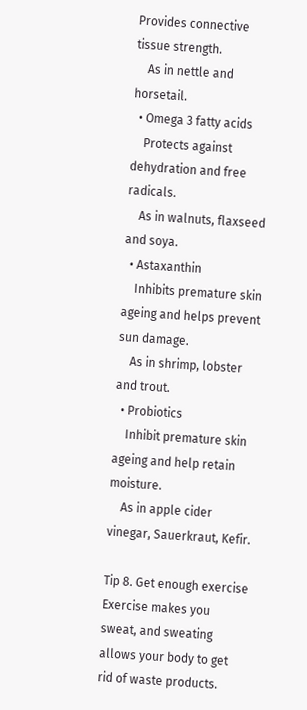Provides connective tissue strength.
    As in nettle and horsetail.
  • Omega 3 fatty acids
    Protects against dehydration and free radicals.
    As in walnuts, flaxseed and soya.
  • Astaxanthin
    Inhibits premature skin ageing and helps prevent sun damage.
    As in shrimp, lobster and trout.
  • Probiotics
    Inhibit premature skin ageing and help retain moisture.
    As in apple cider vinegar, Sauerkraut, Kefir.

Tip 8. Get enough exercise
Exercise makes you sweat, and sweating allows your body to get rid of waste products.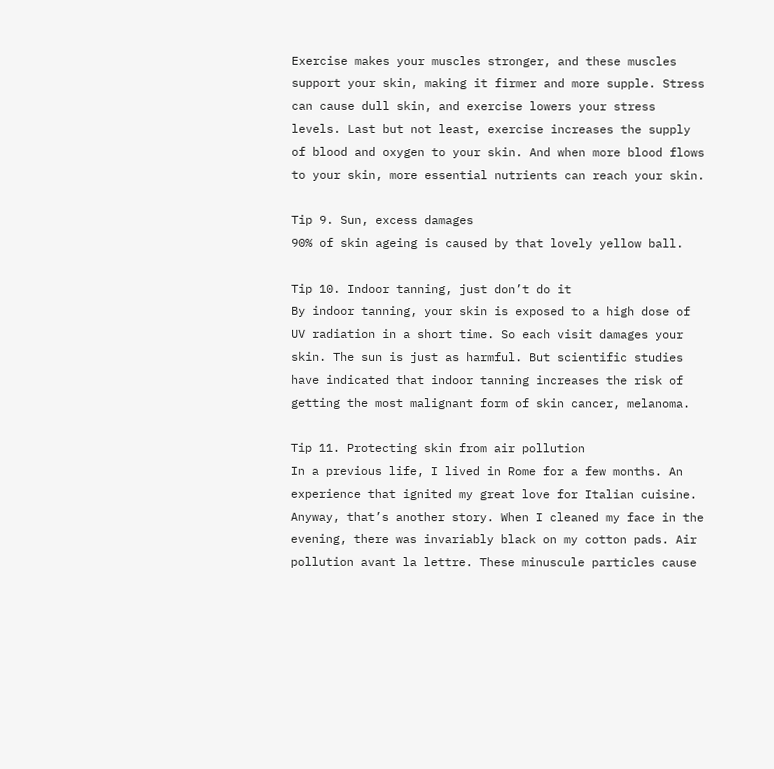Exercise makes your muscles stronger, and these muscles support your skin, making it firmer and more supple. Stress can cause dull skin, and exercise lowers your stress levels. Last but not least, exercise increases the supply of blood and oxygen to your skin. And when more blood flows to your skin, more essential nutrients can reach your skin.

Tip 9. Sun, excess damages
90% of skin ageing is caused by that lovely yellow ball.

Tip 10. Indoor tanning, just don’t do it
By indoor tanning, your skin is exposed to a high dose of UV radiation in a short time. So each visit damages your skin. The sun is just as harmful. But scientific studies have indicated that indoor tanning increases the risk of getting the most malignant form of skin cancer, melanoma.

Tip 11. Protecting skin from air pollution
In a previous life, I lived in Rome for a few months. An experience that ignited my great love for Italian cuisine. Anyway, that’s another story. When I cleaned my face in the evening, there was invariably black on my cotton pads. Air pollution avant la lettre. These minuscule particles cause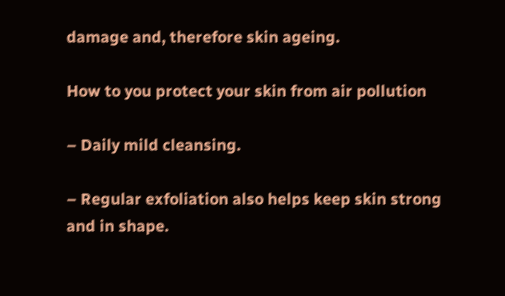damage and, therefore skin ageing.

How to you protect your skin from air pollution

– Daily mild cleansing.

– Regular exfoliation also helps keep skin strong and in shape.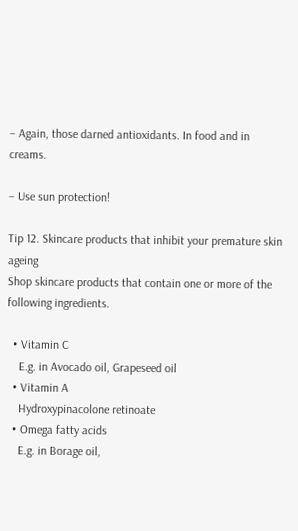– Again, those darned antioxidants. In food and in creams.

– Use sun protection!

Tip 12. Skincare products that inhibit your premature skin ageing
Shop skincare products that contain one or more of the following ingredients.

  • Vitamin C
    E.g. in Avocado oil, Grapeseed oil
  • Vitamin A
    Hydroxypinacolone retinoate
  • Omega fatty acids
    E.g. in Borage oil,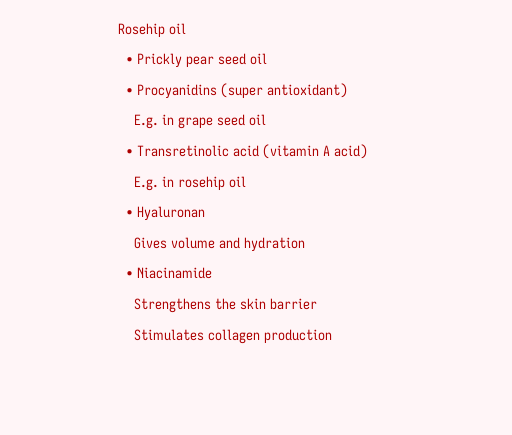Rosehip oil
  • Prickly pear seed oil
  • Procyanidins (super antioxidant)
    E.g. in grape seed oil
  • Transretinolic acid (vitamin A acid)
    E.g. in rosehip oil
  • Hyaluronan
    Gives volume and hydration
  • Niacinamide
    Strengthens the skin barrier
    Stimulates collagen production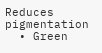Reduces pigmentation
  • Green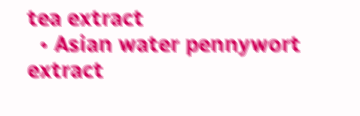tea extract
  • Asian water pennywort extract